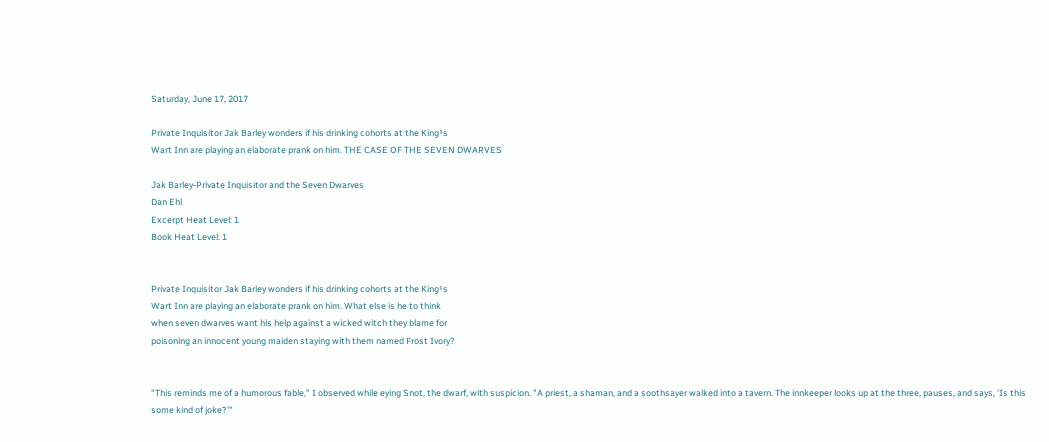Saturday, June 17, 2017

Private Inquisitor Jak Barley wonders if his drinking cohorts at the King¹s
Wart Inn are playing an elaborate prank on him. THE CASE OF THE SEVEN DWARVES

Jak Barley-Private Inquisitor and the Seven Dwarves
Dan Ehl
Excerpt Heat Level: 1
Book Heat Level: 1


Private Inquisitor Jak Barley wonders if his drinking cohorts at the King¹s
Wart Inn are playing an elaborate prank on him. What else is he to think
when seven dwarves want his help against a wicked witch they blame for
poisoning an innocent young maiden staying with them named Frost Ivory?


"This reminds me of a humorous fable," I observed while eying Snot, the dwarf, with suspicion. "A priest, a shaman, and a soothsayer walked into a tavern. The innkeeper looks up at the three, pauses, and says, 'Is this some kind of joke?'"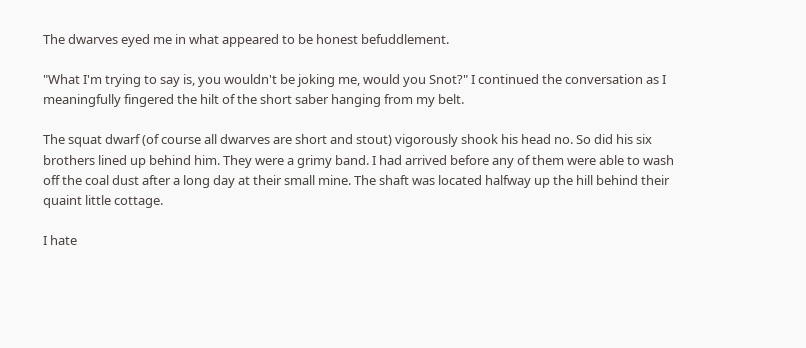The dwarves eyed me in what appeared to be honest befuddlement.

"What I'm trying to say is, you wouldn't be joking me, would you Snot?" I continued the conversation as I meaningfully fingered the hilt of the short saber hanging from my belt.

The squat dwarf (of course all dwarves are short and stout) vigorously shook his head no. So did his six brothers lined up behind him. They were a grimy band. I had arrived before any of them were able to wash off the coal dust after a long day at their small mine. The shaft was located halfway up the hill behind their quaint little cottage.

I hate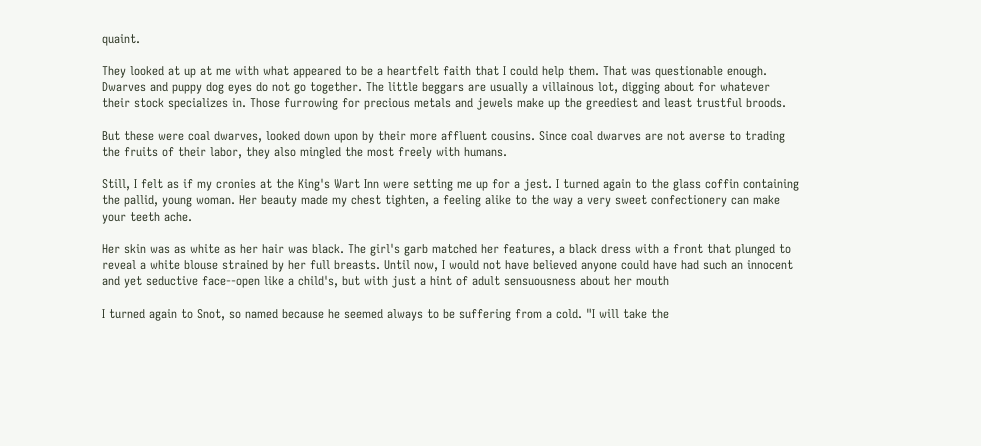quaint.

They looked at up at me with what appeared to be a heartfelt faith that I could help them. That was questionable enough. Dwarves and puppy dog eyes do not go together. The little beggars are usually a villainous lot, digging about for whatever their stock specializes in. Those furrowing for precious metals and jewels make up the greediest and least trustful broods.

But these were coal dwarves, looked down upon by their more affluent cousins. Since coal dwarves are not averse to trading the fruits of their labor, they also mingled the most freely with humans.

Still, I felt as if my cronies at the King's Wart Inn were setting me up for a jest. I turned again to the glass coffin containing the pallid, young woman. Her beauty made my chest tighten, a feeling alike to the way a very sweet confectionery can make your teeth ache.

Her skin was as white as her hair was black. The girl's garb matched her features, a black dress with a front that plunged to reveal a white blouse strained by her full breasts. Until now, I would not have believed anyone could have had such an innocent and yet seductive face--open like a child's, but with just a hint of adult sensuousness about her mouth

I turned again to Snot, so named because he seemed always to be suffering from a cold. "I will take the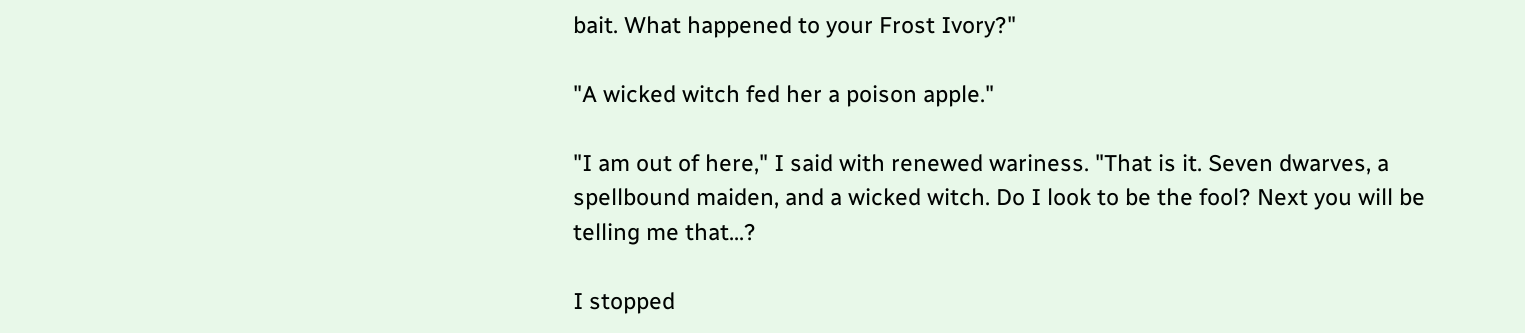bait. What happened to your Frost Ivory?"

"A wicked witch fed her a poison apple."

"I am out of here," I said with renewed wariness. "That is it. Seven dwarves, a spellbound maiden, and a wicked witch. Do I look to be the fool? Next you will be telling me that...?

I stopped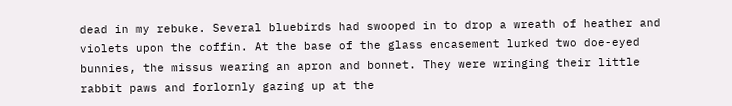dead in my rebuke. Several bluebirds had swooped in to drop a wreath of heather and violets upon the coffin. At the base of the glass encasement lurked two doe-eyed bunnies, the missus wearing an apron and bonnet. They were wringing their little rabbit paws and forlornly gazing up at the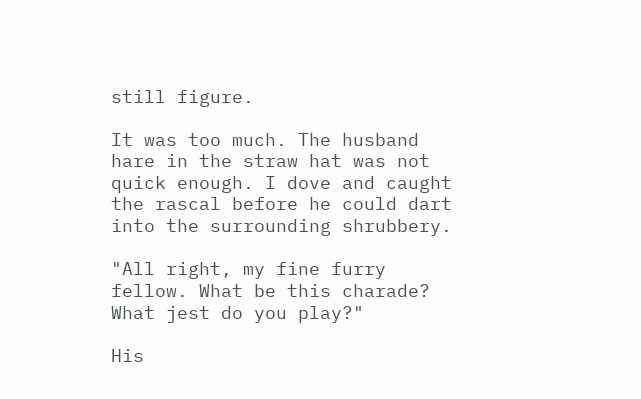still figure.

It was too much. The husband hare in the straw hat was not quick enough. I dove and caught the rascal before he could dart into the surrounding shrubbery.

"All right, my fine furry fellow. What be this charade? What jest do you play?"

His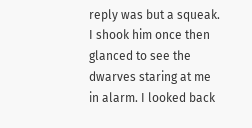reply was but a squeak. I shook him once then glanced to see the dwarves staring at me in alarm. I looked back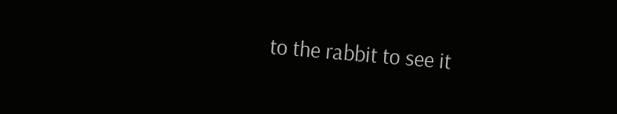to the rabbit to see it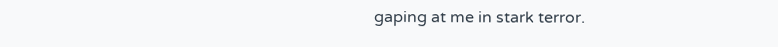gaping at me in stark terror.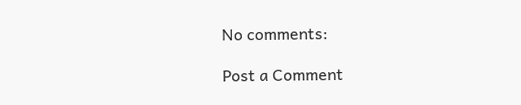No comments:

Post a Comment